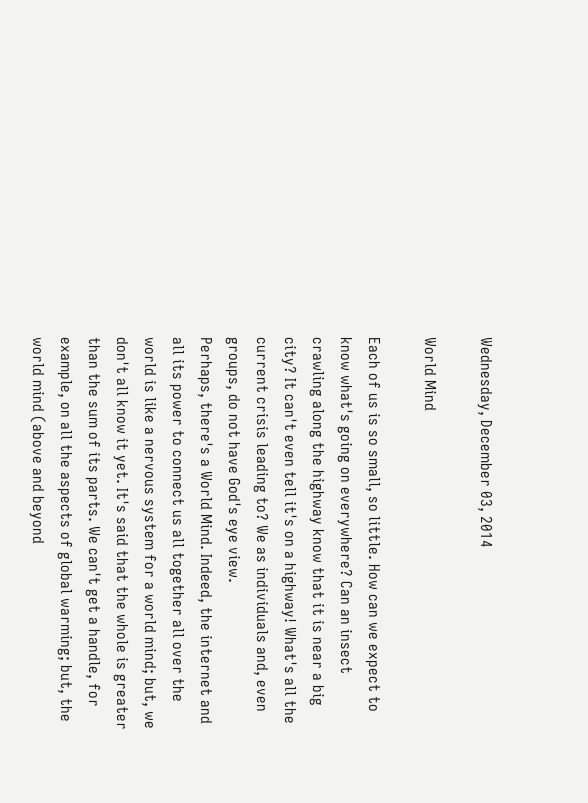Wednesday, December 03, 2014

World Mind

Each of us is so small, so little. How can we expect to know what's going on everywhere? Can an insect crawling along the highway know that it is near a big city? It can't even tell it's on a highway! What's all the current crisis leading to? We as individuals and, even groups, do not have God's eye view.
Perhaps, there's a World Mind. Indeed, the internet and all its power to connect us all together all over the world is like a nervous system for a world mind; but, we don't all know it yet. It's said that the whole is greater than the sum of its parts. We can't get a handle, for example, on all the aspects of global warming; but, the world mind (above and beyond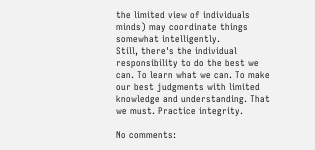the limited view of individuals minds) may coordinate things somewhat intelligently.
Still, there's the individual responsibility to do the best we can. To learn what we can. To make our best judgments with limited knowledge and understanding. That we must. Practice integrity.

No comments: